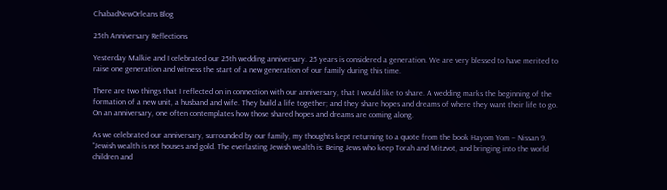ChabadNewOrleans Blog

25th Anniversary Reflections

Yesterday Malkie and I celebrated our 25th wedding anniversary. 25 years is considered a generation. We are very blessed to have merited to raise one generation and witness the start of a new generation of our family during this time.

There are two things that I reflected on in connection with our anniversary, that I would like to share. A wedding marks the beginning of the formation of a new unit, a husband and wife. They build a life together; and they share hopes and dreams of where they want their life to go. On an anniversary, one often contemplates how those shared hopes and dreams are coming along.

As we celebrated our anniversary, surrounded by our family, my thoughts kept returning to a quote from the book Hayom Yom – Nissan 9. “Jewish wealth is not houses and gold. The everlasting Jewish wealth is: Being Jews who keep Torah and Mitzvot, and bringing into the world children and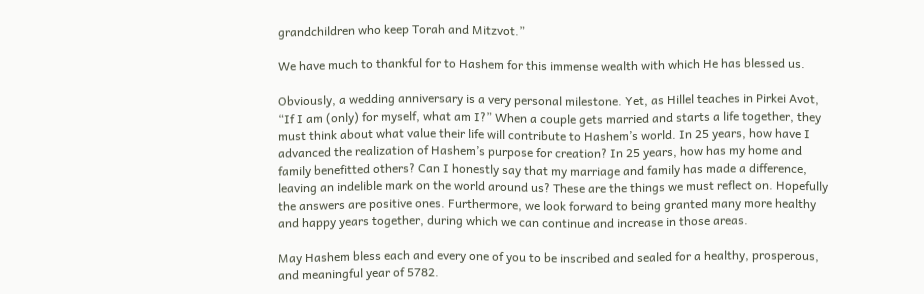grandchildren who keep Torah and Mitzvot.”

We have much to thankful for to Hashem for this immense wealth with which He has blessed us.

Obviously, a wedding anniversary is a very personal milestone. Yet, as Hillel teaches in Pirkei Avot, “If I am (only) for myself, what am I?” When a couple gets married and starts a life together, they must think about what value their life will contribute to Hashem’s world. In 25 years, how have I advanced the realization of Hashem’s purpose for creation? In 25 years, how has my home and family benefitted others? Can I honestly say that my marriage and family has made a difference, leaving an indelible mark on the world around us? These are the things we must reflect on. Hopefully the answers are positive ones. Furthermore, we look forward to being granted many more healthy and happy years together, during which we can continue and increase in those areas.

May Hashem bless each and every one of you to be inscribed and sealed for a healthy, prosperous, and meaningful year of 5782.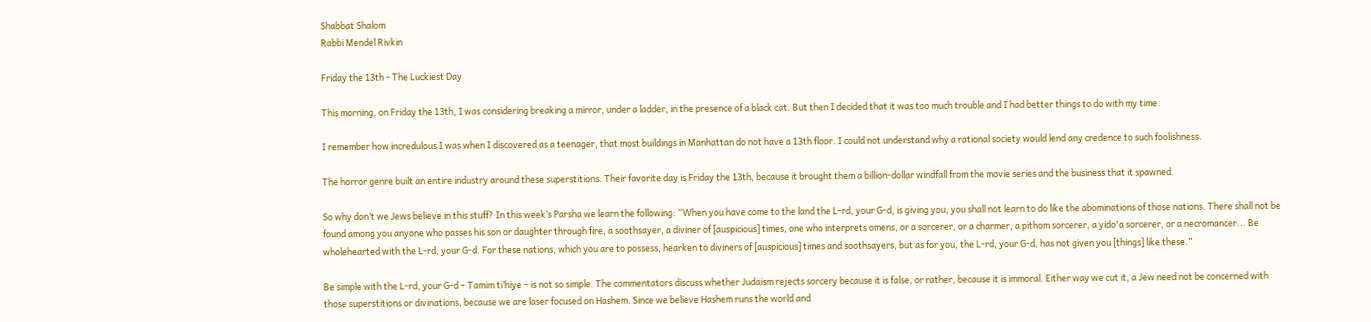Shabbat Shalom
Rabbi Mendel Rivkin

Friday the 13th - The Luckiest Day

This morning, on Friday the 13th, I was considering breaking a mirror, under a ladder, in the presence of a black cat. But then I decided that it was too much trouble and I had better things to do with my time.

I remember how incredulous I was when I discovered as a teenager, that most buildings in Manhattan do not have a 13th floor. I could not understand why a rational society would lend any credence to such foolishness.

The horror genre built an entire industry around these superstitions. Their favorite day is Friday the 13th, because it brought them a billion-dollar windfall from the movie series and the business that it spawned.

So why don’t we Jews believe in this stuff? In this week’s Parsha we learn the following: “When you have come to the land the L-rd, your G-d, is giving you, you shall not learn to do like the abominations of those nations. There shall not be found among you anyone who passes his son or daughter through fire, a soothsayer, a diviner of [auspicious] times, one who interprets omens, or a sorcerer, or a charmer, a pithom sorcerer, a yido'a sorcerer, or a necromancer... Be wholehearted with the L-rd, your G-d. For these nations, which you are to possess, hearken to diviners of [auspicious] times and soothsayers, but as for you, the L-rd, your G-d, has not given you [things] like these.”

Be simple with the L-rd, your G-d – Tamim ti’hiye – is not so simple. The commentators discuss whether Judaism rejects sorcery because it is false, or rather, because it is immoral. Either way we cut it, a Jew need not be concerned with those superstitions or divinations, because we are laser focused on Hashem. Since we believe Hashem runs the world and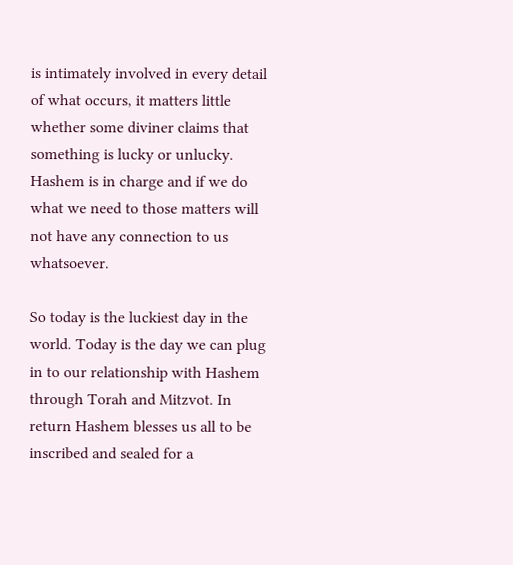is intimately involved in every detail of what occurs, it matters little whether some diviner claims that something is lucky or unlucky. Hashem is in charge and if we do what we need to those matters will not have any connection to us whatsoever.

So today is the luckiest day in the world. Today is the day we can plug in to our relationship with Hashem through Torah and Mitzvot. In return Hashem blesses us all to be inscribed and sealed for a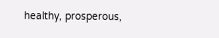healthy, prosperous,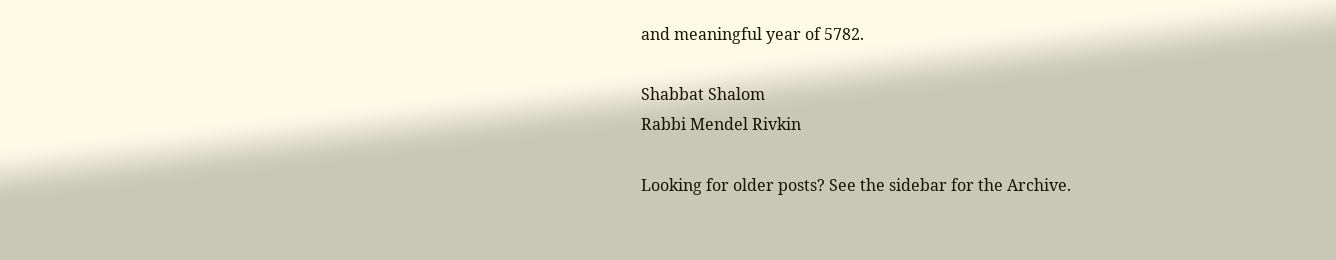and meaningful year of 5782.

Shabbat Shalom
Rabbi Mendel Rivkin

Looking for older posts? See the sidebar for the Archive.